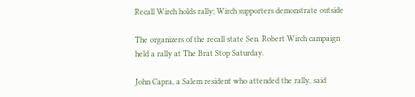Recall Wirch holds rally; Wirch supporters demonstrate outside

The organizers of the recall state Sen. Robert Wirch campaign held a rally at The Brat Stop Saturday.

John Capra, a Salem resident who attended the rally, said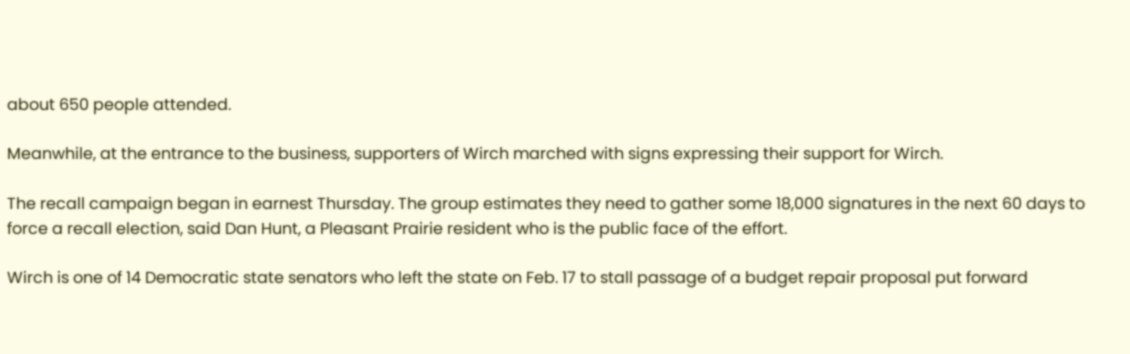about 650 people attended.

Meanwhile, at the entrance to the business, supporters of Wirch marched with signs expressing their support for Wirch.

The recall campaign began in earnest Thursday. The group estimates they need to gather some 18,000 signatures in the next 60 days to force a recall election, said Dan Hunt, a Pleasant Prairie resident who is the public face of the effort.

Wirch is one of 14 Democratic state senators who left the state on Feb. 17 to stall passage of a budget repair proposal put forward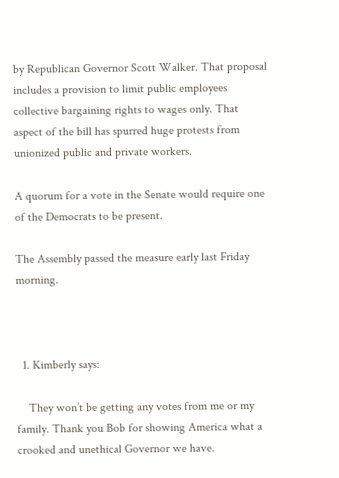by Republican Governor Scott Walker. That proposal includes a provision to limit public employees collective bargaining rights to wages only. That aspect of the bill has spurred huge protests from unionized public and private workers.

A quorum for a vote in the Senate would require one of the Democrats to be present.

The Assembly passed the measure early last Friday morning.



  1. Kimberly says:

    They won’t be getting any votes from me or my family. Thank you Bob for showing America what a crooked and unethical Governor we have.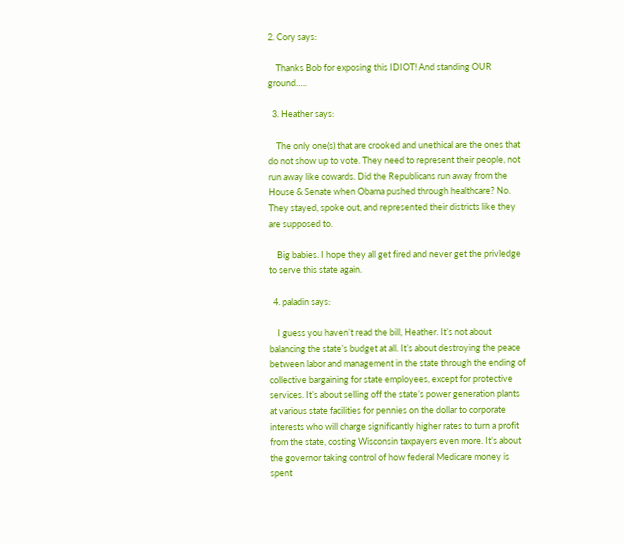2. Cory says:

    Thanks Bob for exposing this IDIOT! And standing OUR ground…..

  3. Heather says:

    The only one(s) that are crooked and unethical are the ones that do not show up to vote. They need to represent their people, not run away like cowards. Did the Republicans run away from the House & Senate when Obama pushed through healthcare? No. They stayed, spoke out, and represented their districts like they are supposed to.

    Big babies. I hope they all get fired and never get the privledge to serve this state again.

  4. paladin says:

    I guess you haven’t read the bill, Heather. It’s not about balancing the state’s budget at all. It’s about destroying the peace between labor and management in the state through the ending of collective bargaining for state employees, except for protective services. It’s about selling off the state’s power generation plants at various state facilities for pennies on the dollar to corporate interests who will charge significantly higher rates to turn a profit from the state, costing Wisconsin taxpayers even more. It’s about the governor taking control of how federal Medicare money is spent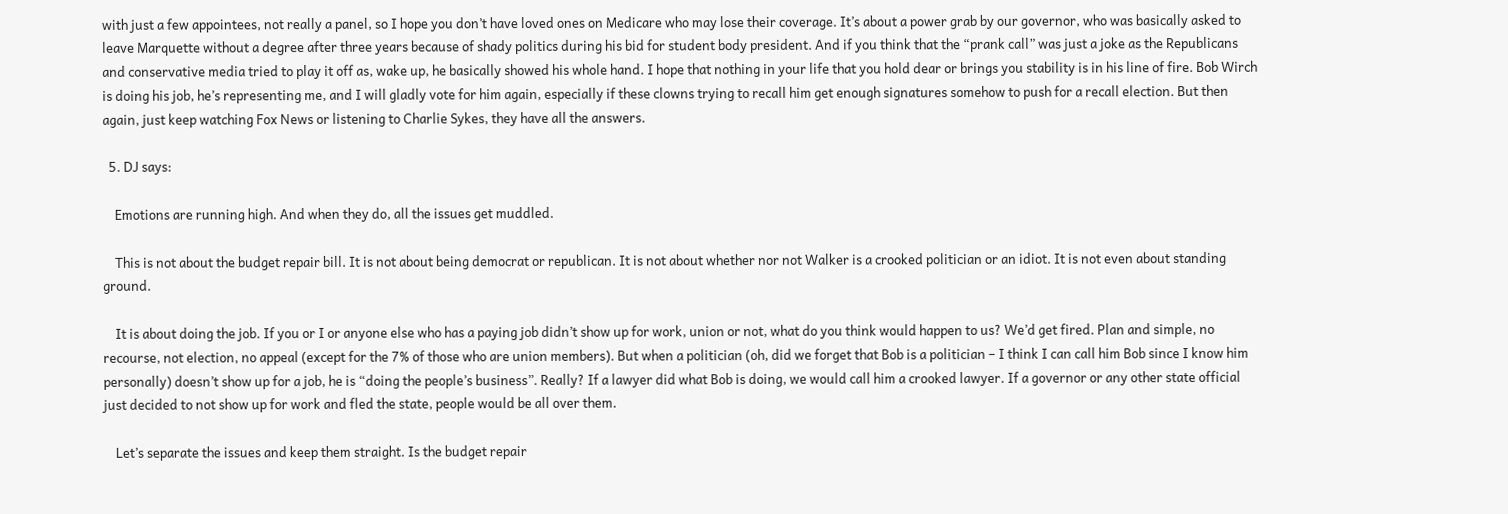with just a few appointees, not really a panel, so I hope you don’t have loved ones on Medicare who may lose their coverage. It’s about a power grab by our governor, who was basically asked to leave Marquette without a degree after three years because of shady politics during his bid for student body president. And if you think that the “prank call” was just a joke as the Republicans and conservative media tried to play it off as, wake up, he basically showed his whole hand. I hope that nothing in your life that you hold dear or brings you stability is in his line of fire. Bob Wirch is doing his job, he’s representing me, and I will gladly vote for him again, especially if these clowns trying to recall him get enough signatures somehow to push for a recall election. But then again, just keep watching Fox News or listening to Charlie Sykes, they have all the answers.

  5. DJ says:

    Emotions are running high. And when they do, all the issues get muddled.

    This is not about the budget repair bill. It is not about being democrat or republican. It is not about whether nor not Walker is a crooked politician or an idiot. It is not even about standing ground.

    It is about doing the job. If you or I or anyone else who has a paying job didn’t show up for work, union or not, what do you think would happen to us? We’d get fired. Plan and simple, no recourse, not election, no appeal (except for the 7% of those who are union members). But when a politician (oh, did we forget that Bob is a politician – I think I can call him Bob since I know him personally) doesn’t show up for a job, he is “doing the people’s business”. Really? If a lawyer did what Bob is doing, we would call him a crooked lawyer. If a governor or any other state official just decided to not show up for work and fled the state, people would be all over them.

    Let’s separate the issues and keep them straight. Is the budget repair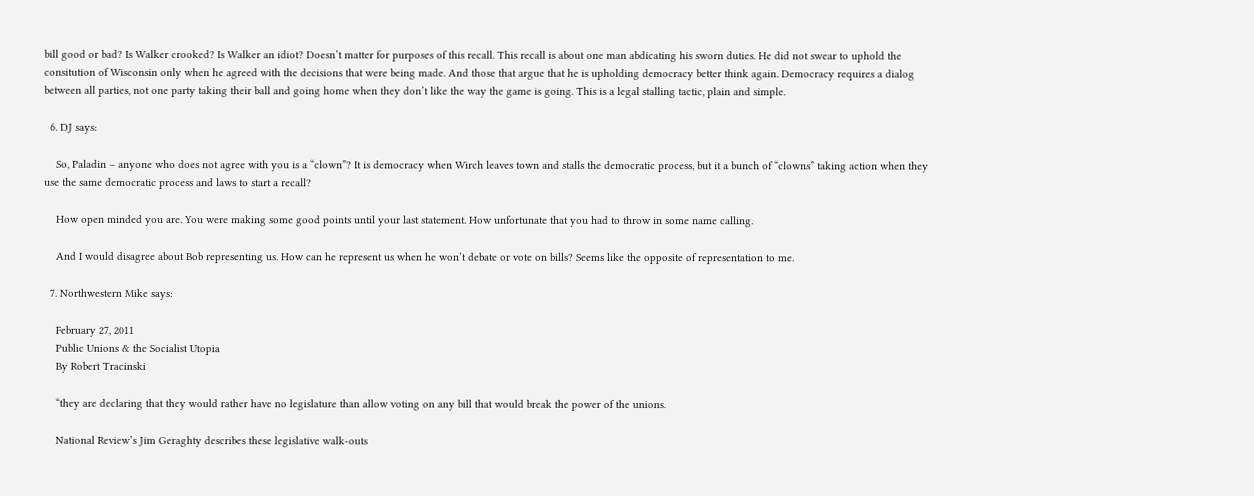bill good or bad? Is Walker crooked? Is Walker an idiot? Doesn’t matter for purposes of this recall. This recall is about one man abdicating his sworn duties. He did not swear to uphold the consitution of Wisconsin only when he agreed with the decisions that were being made. And those that argue that he is upholding democracy better think again. Democracy requires a dialog between all parties, not one party taking their ball and going home when they don’t like the way the game is going. This is a legal stalling tactic, plain and simple.

  6. DJ says:

    So, Paladin – anyone who does not agree with you is a “clown”? It is democracy when Wirch leaves town and stalls the democratic process, but it a bunch of “clowns” taking action when they use the same democratic process and laws to start a recall?

    How open minded you are. You were making some good points until your last statement. How unfortunate that you had to throw in some name calling.

    And I would disagree about Bob representing us. How can he represent us when he won’t debate or vote on bills? Seems like the opposite of representation to me.

  7. Northwestern Mike says:

    February 27, 2011
    Public Unions & the Socialist Utopia
    By Robert Tracinski

    “they are declaring that they would rather have no legislature than allow voting on any bill that would break the power of the unions.

    National Review’s Jim Geraghty describes these legislative walk-outs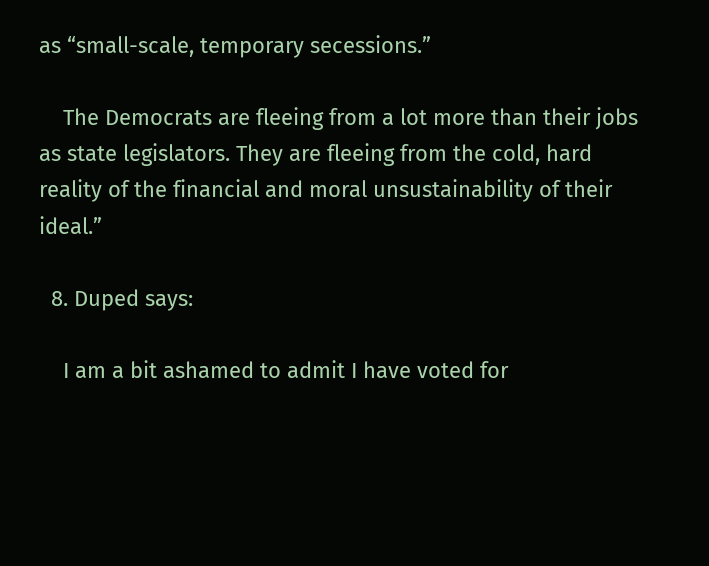as “small-scale, temporary secessions.”

    The Democrats are fleeing from a lot more than their jobs as state legislators. They are fleeing from the cold, hard reality of the financial and moral unsustainability of their ideal.”

  8. Duped says:

    I am a bit ashamed to admit I have voted for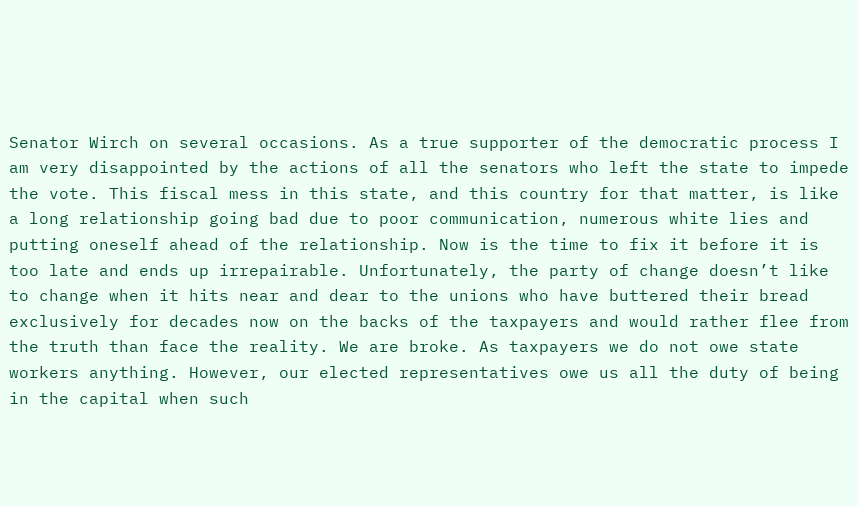Senator Wirch on several occasions. As a true supporter of the democratic process I am very disappointed by the actions of all the senators who left the state to impede the vote. This fiscal mess in this state, and this country for that matter, is like a long relationship going bad due to poor communication, numerous white lies and putting oneself ahead of the relationship. Now is the time to fix it before it is too late and ends up irrepairable. Unfortunately, the party of change doesn’t like to change when it hits near and dear to the unions who have buttered their bread exclusively for decades now on the backs of the taxpayers and would rather flee from the truth than face the reality. We are broke. As taxpayers we do not owe state workers anything. However, our elected representatives owe us all the duty of being in the capital when such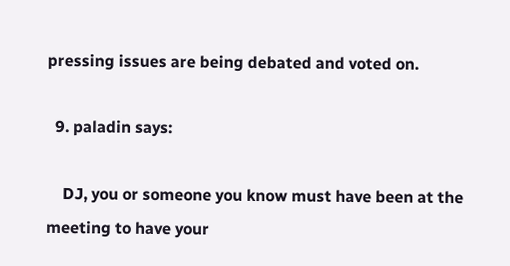pressing issues are being debated and voted on.

  9. paladin says:

    DJ, you or someone you know must have been at the meeting to have your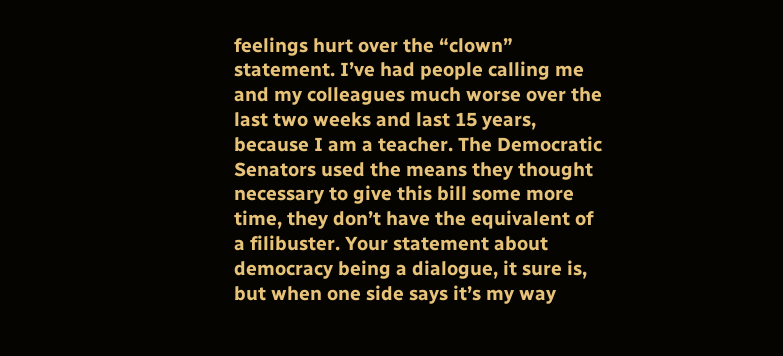feelings hurt over the “clown” statement. I’ve had people calling me and my colleagues much worse over the last two weeks and last 15 years, because I am a teacher. The Democratic Senators used the means they thought necessary to give this bill some more time, they don’t have the equivalent of a filibuster. Your statement about democracy being a dialogue, it sure is, but when one side says it’s my way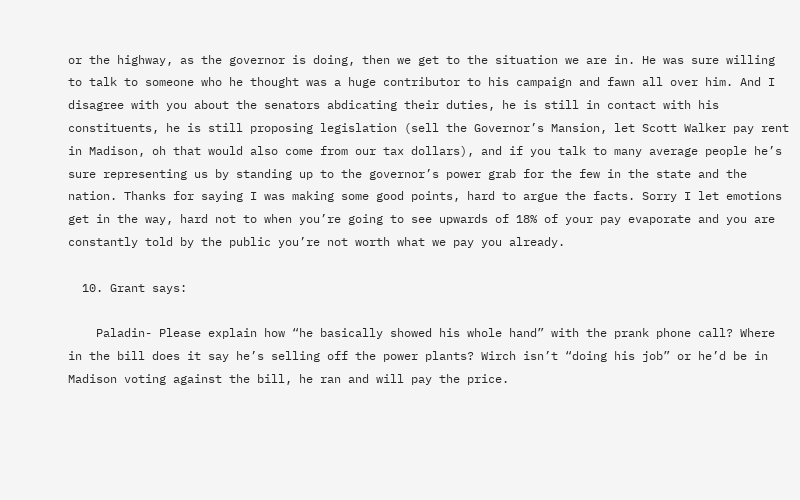or the highway, as the governor is doing, then we get to the situation we are in. He was sure willing to talk to someone who he thought was a huge contributor to his campaign and fawn all over him. And I disagree with you about the senators abdicating their duties, he is still in contact with his constituents, he is still proposing legislation (sell the Governor’s Mansion, let Scott Walker pay rent in Madison, oh that would also come from our tax dollars), and if you talk to many average people he’s sure representing us by standing up to the governor’s power grab for the few in the state and the nation. Thanks for saying I was making some good points, hard to argue the facts. Sorry I let emotions get in the way, hard not to when you’re going to see upwards of 18% of your pay evaporate and you are constantly told by the public you’re not worth what we pay you already.

  10. Grant says:

    Paladin- Please explain how “he basically showed his whole hand” with the prank phone call? Where in the bill does it say he’s selling off the power plants? Wirch isn’t “doing his job” or he’d be in Madison voting against the bill, he ran and will pay the price.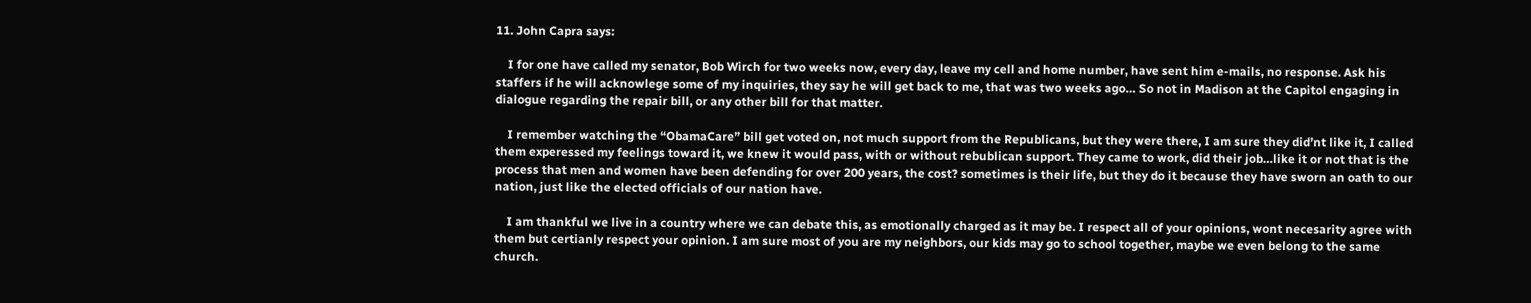11. John Capra says:

    I for one have called my senator, Bob Wirch for two weeks now, every day, leave my cell and home number, have sent him e-mails, no response. Ask his staffers if he will acknowlege some of my inquiries, they say he will get back to me, that was two weeks ago… So not in Madison at the Capitol engaging in dialogue regarding the repair bill, or any other bill for that matter.

    I remember watching the “ObamaCare” bill get voted on, not much support from the Republicans, but they were there, I am sure they did’nt like it, I called them experessed my feelings toward it, we knew it would pass, with or without rebublican support. They came to work, did their job…like it or not that is the process that men and women have been defending for over 200 years, the cost? sometimes is their life, but they do it because they have sworn an oath to our nation, just like the elected officials of our nation have.

    I am thankful we live in a country where we can debate this, as emotionally charged as it may be. I respect all of your opinions, wont necesarity agree with them but certianly respect your opinion. I am sure most of you are my neighbors, our kids may go to school together, maybe we even belong to the same church.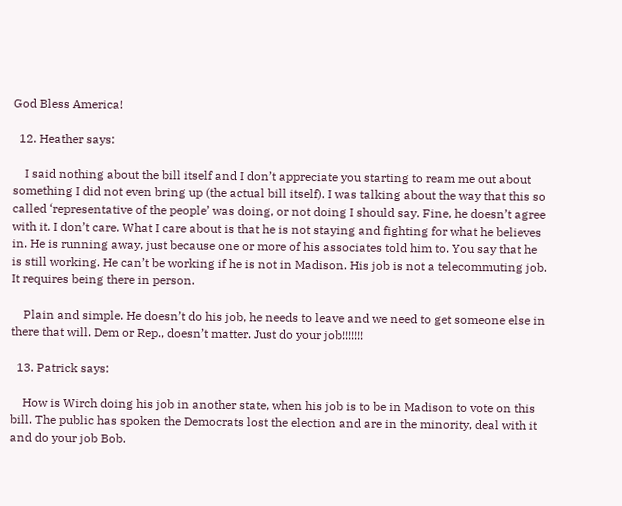God Bless America!

  12. Heather says:

    I said nothing about the bill itself and I don’t appreciate you starting to ream me out about something I did not even bring up (the actual bill itself). I was talking about the way that this so called ‘representative of the people’ was doing, or not doing I should say. Fine, he doesn’t agree with it. I don’t care. What I care about is that he is not staying and fighting for what he believes in. He is running away, just because one or more of his associates told him to. You say that he is still working. He can’t be working if he is not in Madison. His job is not a telecommuting job. It requires being there in person.

    Plain and simple. He doesn’t do his job, he needs to leave and we need to get someone else in there that will. Dem or Rep., doesn’t matter. Just do your job!!!!!!!

  13. Patrick says:

    How is Wirch doing his job in another state, when his job is to be in Madison to vote on this bill. The public has spoken the Democrats lost the election and are in the minority, deal with it and do your job Bob.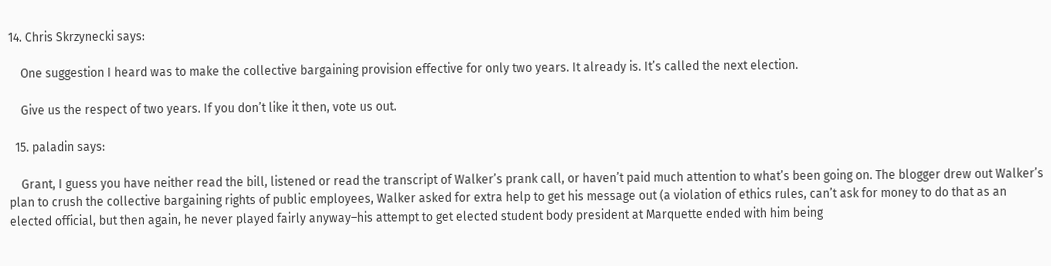14. Chris Skrzynecki says:

    One suggestion I heard was to make the collective bargaining provision effective for only two years. It already is. It’s called the next election.

    Give us the respect of two years. If you don’t like it then, vote us out.

  15. paladin says:

    Grant, I guess you have neither read the bill, listened or read the transcript of Walker’s prank call, or haven’t paid much attention to what’s been going on. The blogger drew out Walker’s plan to crush the collective bargaining rights of public employees, Walker asked for extra help to get his message out (a violation of ethics rules, can’t ask for money to do that as an elected official, but then again, he never played fairly anyway–his attempt to get elected student body president at Marquette ended with him being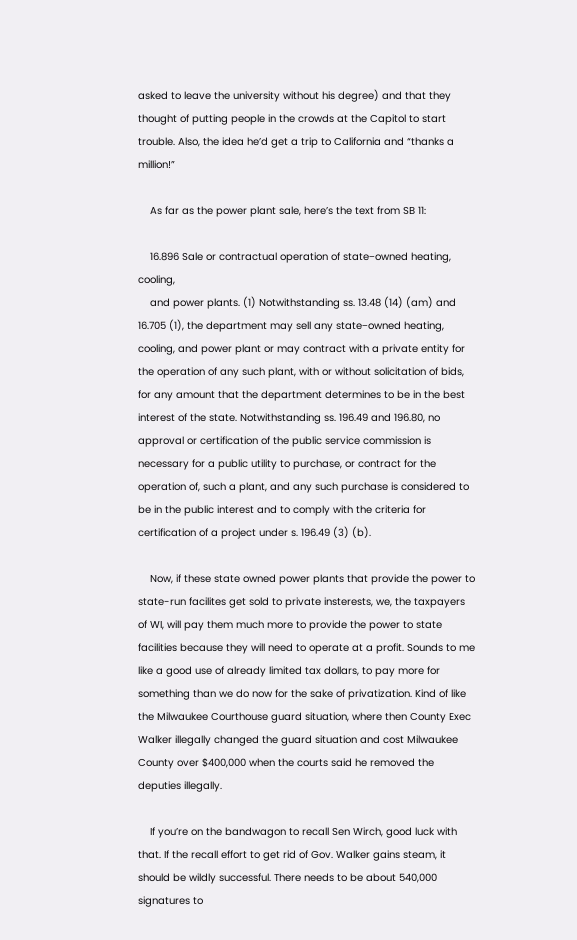asked to leave the university without his degree) and that they thought of putting people in the crowds at the Capitol to start trouble. Also, the idea he’d get a trip to California and “thanks a million!”

    As far as the power plant sale, here’s the text from SB 11:

    16.896 Sale or contractual operation of state−owned heating, cooling,
    and power plants. (1) Notwithstanding ss. 13.48 (14) (am) and 16.705 (1), the department may sell any state−owned heating, cooling, and power plant or may contract with a private entity for the operation of any such plant, with or without solicitation of bids, for any amount that the department determines to be in the best interest of the state. Notwithstanding ss. 196.49 and 196.80, no approval or certification of the public service commission is necessary for a public utility to purchase, or contract for the operation of, such a plant, and any such purchase is considered to be in the public interest and to comply with the criteria for certification of a project under s. 196.49 (3) (b).

    Now, if these state owned power plants that provide the power to state-run facilites get sold to private insterests, we, the taxpayers of WI, will pay them much more to provide the power to state facilities because they will need to operate at a profit. Sounds to me like a good use of already limited tax dollars, to pay more for something than we do now for the sake of privatization. Kind of like the Milwaukee Courthouse guard situation, where then County Exec Walker illegally changed the guard situation and cost Milwaukee County over $400,000 when the courts said he removed the deputies illegally.

    If you’re on the bandwagon to recall Sen Wirch, good luck with that. If the recall effort to get rid of Gov. Walker gains steam, it should be wildly successful. There needs to be about 540,000 signatures to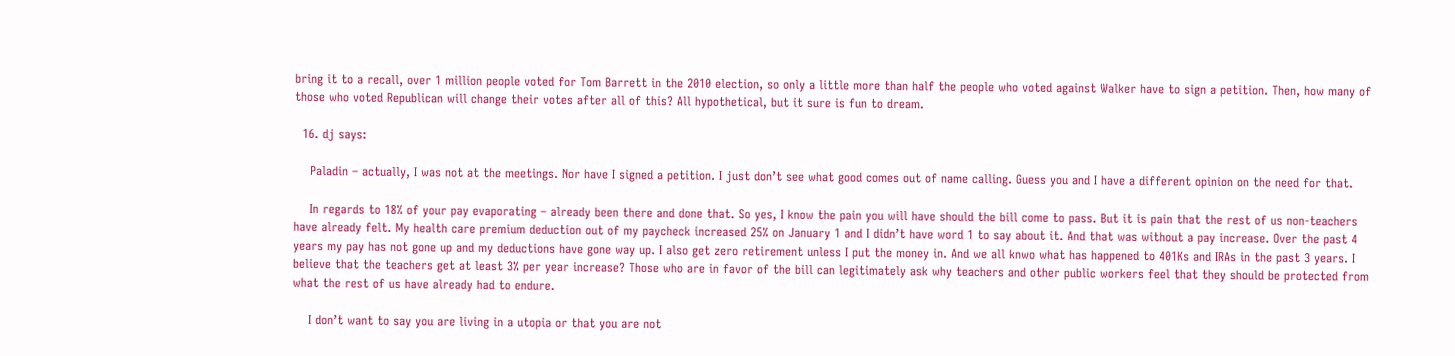bring it to a recall, over 1 million people voted for Tom Barrett in the 2010 election, so only a little more than half the people who voted against Walker have to sign a petition. Then, how many of those who voted Republican will change their votes after all of this? All hypothetical, but it sure is fun to dream.

  16. dj says:

    Paladin – actually, I was not at the meetings. Nor have I signed a petition. I just don’t see what good comes out of name calling. Guess you and I have a different opinion on the need for that.

    In regards to 18% of your pay evaporating – already been there and done that. So yes, I know the pain you will have should the bill come to pass. But it is pain that the rest of us non-teachers have already felt. My health care premium deduction out of my paycheck increased 25% on January 1 and I didn’t have word 1 to say about it. And that was without a pay increase. Over the past 4 years my pay has not gone up and my deductions have gone way up. I also get zero retirement unless I put the money in. And we all knwo what has happened to 401Ks and IRAs in the past 3 years. I believe that the teachers get at least 3% per year increase? Those who are in favor of the bill can legitimately ask why teachers and other public workers feel that they should be protected from what the rest of us have already had to endure.

    I don’t want to say you are living in a utopia or that you are not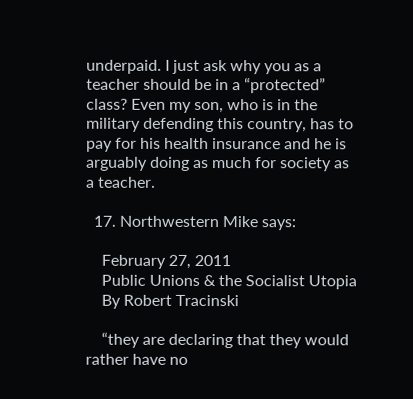underpaid. I just ask why you as a teacher should be in a “protected” class? Even my son, who is in the military defending this country, has to pay for his health insurance and he is arguably doing as much for society as a teacher.

  17. Northwestern Mike says:

    February 27, 2011
    Public Unions & the Socialist Utopia
    By Robert Tracinski

    “they are declaring that they would rather have no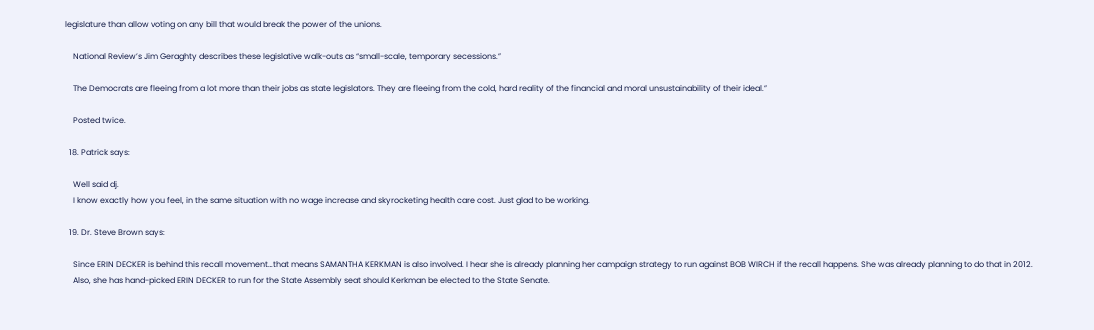legislature than allow voting on any bill that would break the power of the unions.

    National Review’s Jim Geraghty describes these legislative walk-outs as “small-scale, temporary secessions.”

    The Democrats are fleeing from a lot more than their jobs as state legislators. They are fleeing from the cold, hard reality of the financial and moral unsustainability of their ideal.”

    Posted twice.

  18. Patrick says:

    Well said dj.
    I know exactly how you feel, in the same situation with no wage increase and skyrocketing health care cost. Just glad to be working.

  19. Dr. Steve Brown says:

    Since ERIN DECKER is behind this recall movement…that means SAMANTHA KERKMAN is also involved. I hear she is already planning her campaign strategy to run against BOB WIRCH if the recall happens. She was already planning to do that in 2012.
    Also, she has hand-picked ERIN DECKER to run for the State Assembly seat should Kerkman be elected to the State Senate.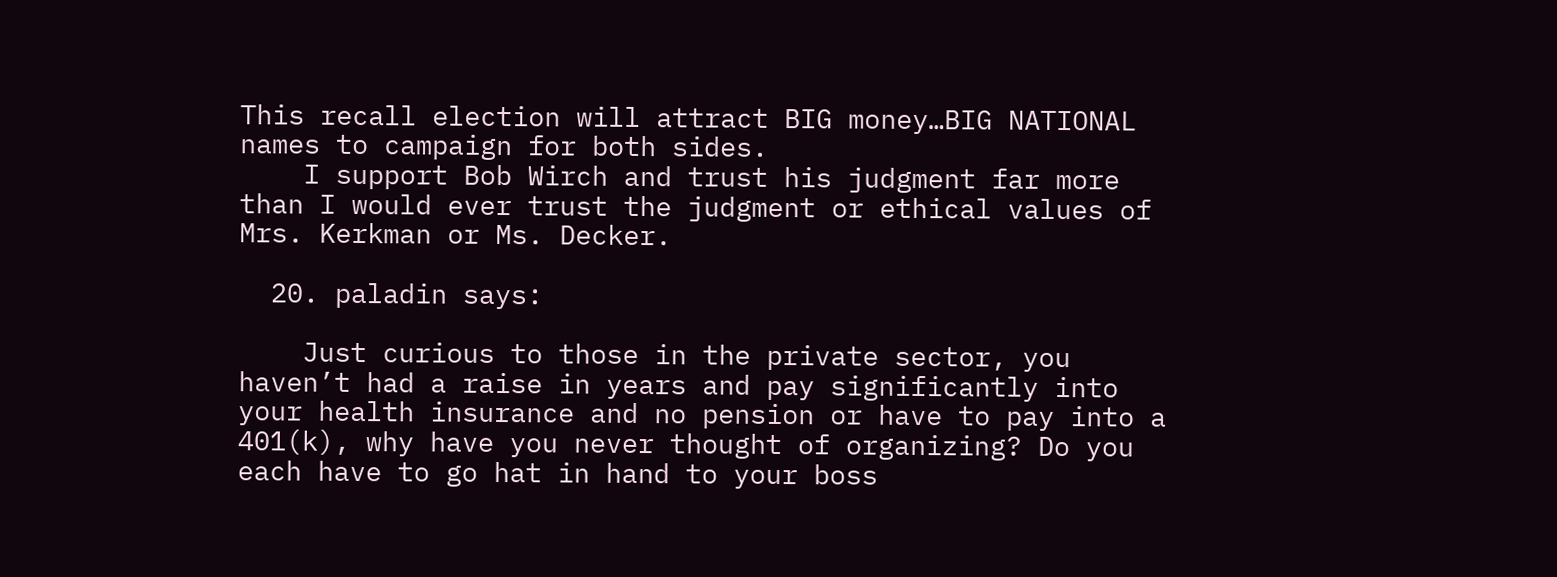This recall election will attract BIG money…BIG NATIONAL names to campaign for both sides.
    I support Bob Wirch and trust his judgment far more than I would ever trust the judgment or ethical values of Mrs. Kerkman or Ms. Decker.

  20. paladin says:

    Just curious to those in the private sector, you haven’t had a raise in years and pay significantly into your health insurance and no pension or have to pay into a 401(k), why have you never thought of organizing? Do you each have to go hat in hand to your boss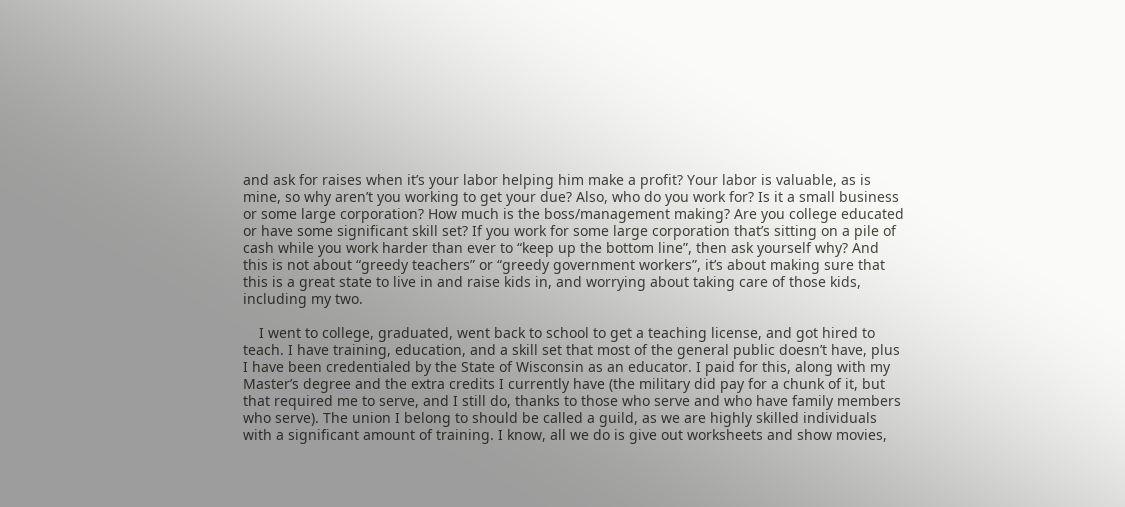and ask for raises when it’s your labor helping him make a profit? Your labor is valuable, as is mine, so why aren’t you working to get your due? Also, who do you work for? Is it a small business or some large corporation? How much is the boss/management making? Are you college educated or have some significant skill set? If you work for some large corporation that’s sitting on a pile of cash while you work harder than ever to “keep up the bottom line”, then ask yourself why? And this is not about “greedy teachers” or “greedy government workers”, it’s about making sure that this is a great state to live in and raise kids in, and worrying about taking care of those kids, including my two.

    I went to college, graduated, went back to school to get a teaching license, and got hired to teach. I have training, education, and a skill set that most of the general public doesn’t have, plus I have been credentialed by the State of Wisconsin as an educator. I paid for this, along with my Master’s degree and the extra credits I currently have (the military did pay for a chunk of it, but that required me to serve, and I still do, thanks to those who serve and who have family members who serve). The union I belong to should be called a guild, as we are highly skilled individuals with a significant amount of training. I know, all we do is give out worksheets and show movies,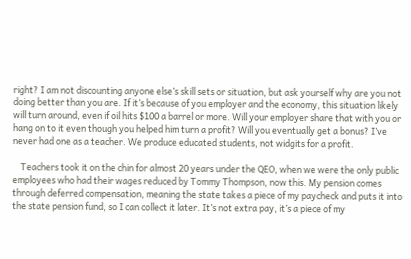right? I am not discounting anyone else’s skill sets or situation, but ask yourself why are you not doing better than you are. If it’s because of you employer and the economy, this situation likely will turn around, even if oil hits $100 a barrel or more. Will your employer share that with you or hang on to it even though you helped him turn a profit? Will you eventually get a bonus? I’ve never had one as a teacher. We produce educated students, not widgits for a profit.

    Teachers took it on the chin for almost 20 years under the QEO, when we were the only public employees who had their wages reduced by Tommy Thompson, now this. My pension comes through deferred compensation, meaning the state takes a piece of my paycheck and puts it into the state pension fund, so I can collect it later. It’s not extra pay, it’s a piece of my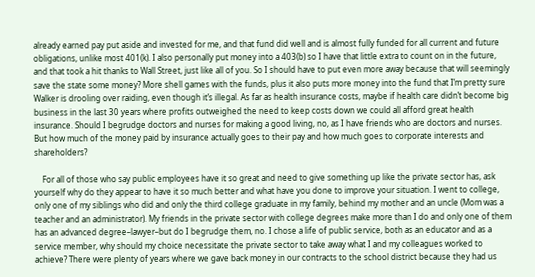already earned pay put aside and invested for me, and that fund did well and is almost fully funded for all current and future obligations, unlike most 401(k). I also personally put money into a 403(b) so I have that little extra to count on in the future, and that took a hit thanks to Wall Street, just like all of you. So I should have to put even more away because that will seemingly save the state some money? More shell games with the funds, plus it also puts more money into the fund that I’m pretty sure Walker is drooling over raiding, even though it’s illegal. As far as health insurance costs, maybe if health care didn’t become big business in the last 30 years where profits outweighed the need to keep costs down we could all afford great health insurance. Should I begrudge doctors and nurses for making a good living, no, as I have friends who are doctors and nurses. But how much of the money paid by insurance actually goes to their pay and how much goes to corporate interests and shareholders?

    For all of those who say public employees have it so great and need to give something up like the private sector has, ask yourself why do they appear to have it so much better and what have you done to improve your situation. I went to college, only one of my siblings who did and only the third college graduate in my family, behind my mother and an uncle (Mom was a teacher and an administrator). My friends in the private sector with college degrees make more than I do and only one of them has an advanced degree–lawyer–but do I begrudge them, no. I chose a life of public service, both as an educator and as a service member, why should my choice necessitate the private sector to take away what I and my colleagues worked to achieve? There were plenty of years where we gave back money in our contracts to the school district because they had us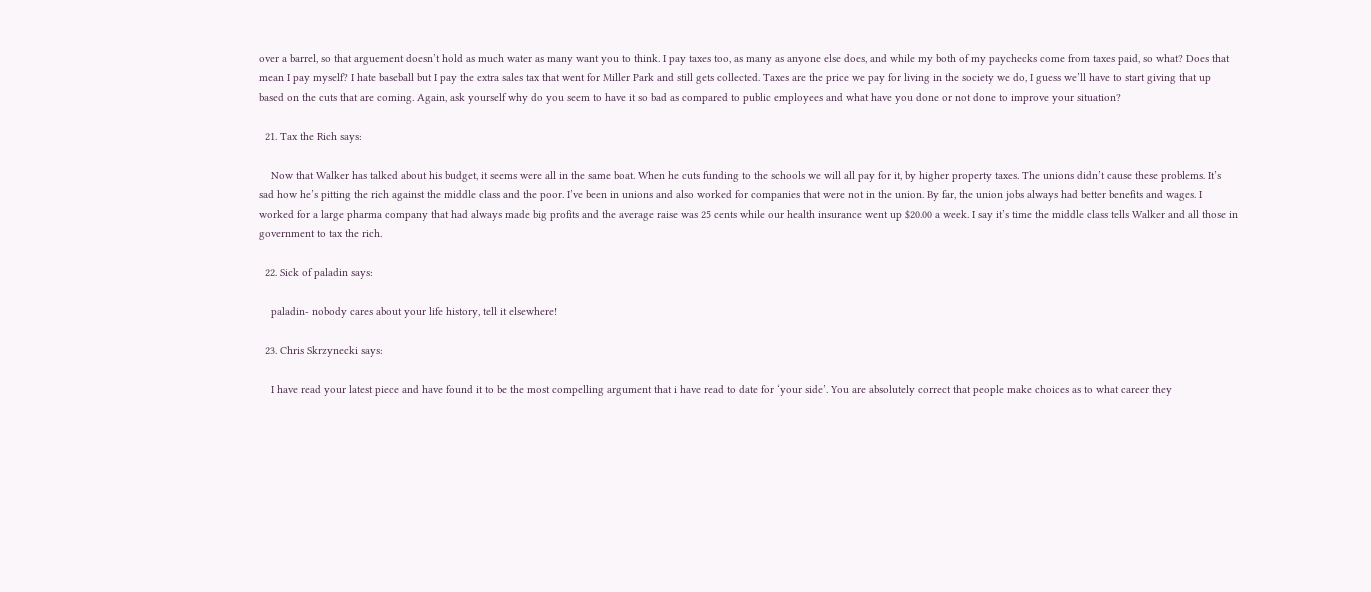over a barrel, so that arguement doesn’t hold as much water as many want you to think. I pay taxes too, as many as anyone else does, and while my both of my paychecks come from taxes paid, so what? Does that mean I pay myself? I hate baseball but I pay the extra sales tax that went for Miller Park and still gets collected. Taxes are the price we pay for living in the society we do, I guess we’ll have to start giving that up based on the cuts that are coming. Again, ask yourself why do you seem to have it so bad as compared to public employees and what have you done or not done to improve your situation?

  21. Tax the Rich says:

    Now that Walker has talked about his budget, it seems were all in the same boat. When he cuts funding to the schools we will all pay for it, by higher property taxes. The unions didn’t cause these problems. It’s sad how he’s pitting the rich against the middle class and the poor. I’ve been in unions and also worked for companies that were not in the union. By far, the union jobs always had better benefits and wages. I worked for a large pharma company that had always made big profits and the average raise was 25 cents while our health insurance went up $20.00 a week. I say it’s time the middle class tells Walker and all those in government to tax the rich.

  22. Sick of paladin says:

    paladin- nobody cares about your life history, tell it elsewhere!

  23. Chris Skrzynecki says:

    I have read your latest piece and have found it to be the most compelling argument that i have read to date for ‘your side’. You are absolutely correct that people make choices as to what career they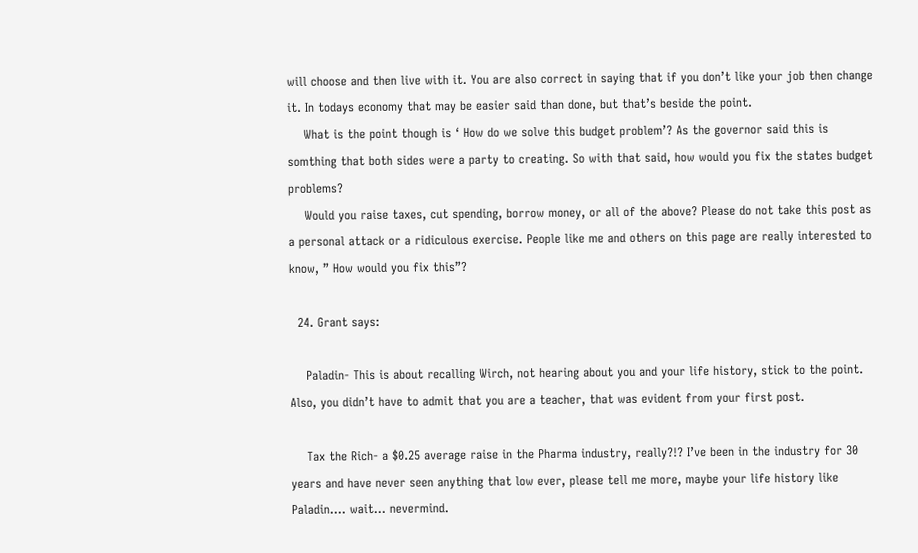will choose and then live with it. You are also correct in saying that if you don’t like your job then change it. In todays economy that may be easier said than done, but that’s beside the point.
    What is the point though is ‘ How do we solve this budget problem’? As the governor said this is somthing that both sides were a party to creating. So with that said, how would you fix the states budget problems?
    Would you raise taxes, cut spending, borrow money, or all of the above? Please do not take this post as a personal attack or a ridiculous exercise. People like me and others on this page are really interested to know, ” How would you fix this”?

  24. Grant says:

    Paladin- This is about recalling Wirch, not hearing about you and your life history, stick to the point. Also, you didn’t have to admit that you are a teacher, that was evident from your first post.

    Tax the Rich- a $0.25 average raise in the Pharma industry, really?!? I’ve been in the industry for 30 years and have never seen anything that low ever, please tell me more, maybe your life history like Paladin…. wait… nevermind.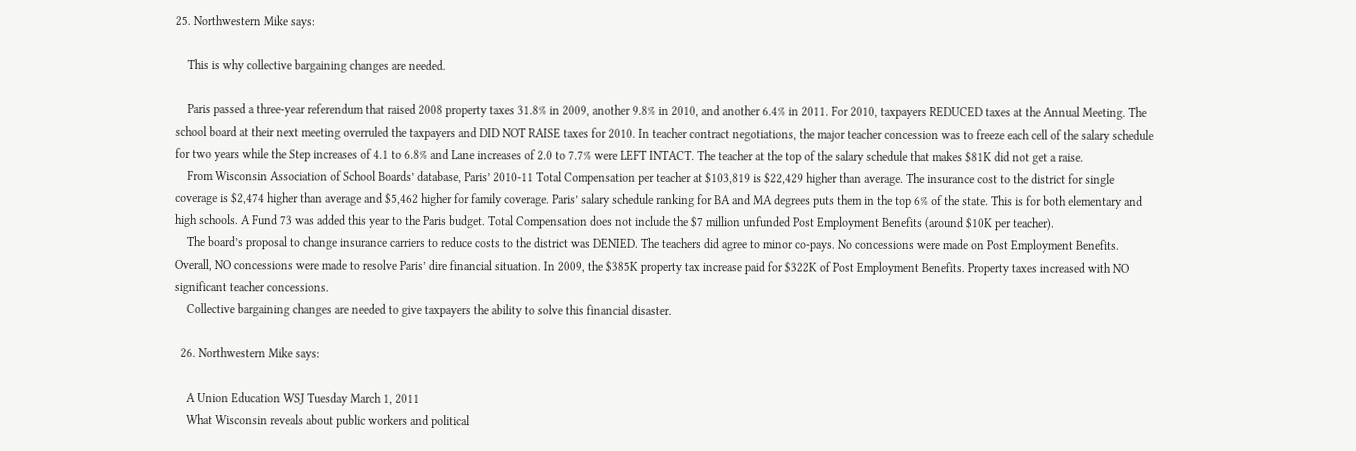25. Northwestern Mike says:

    This is why collective bargaining changes are needed.

    Paris passed a three-year referendum that raised 2008 property taxes 31.8% in 2009, another 9.8% in 2010, and another 6.4% in 2011. For 2010, taxpayers REDUCED taxes at the Annual Meeting. The school board at their next meeting overruled the taxpayers and DID NOT RAISE taxes for 2010. In teacher contract negotiations, the major teacher concession was to freeze each cell of the salary schedule for two years while the Step increases of 4.1 to 6.8% and Lane increases of 2.0 to 7.7% were LEFT INTACT. The teacher at the top of the salary schedule that makes $81K did not get a raise.
    From Wisconsin Association of School Boards’ database, Paris’ 2010-11 Total Compensation per teacher at $103,819 is $22,429 higher than average. The insurance cost to the district for single coverage is $2,474 higher than average and $5,462 higher for family coverage. Paris’ salary schedule ranking for BA and MA degrees puts them in the top 6% of the state. This is for both elementary and high schools. A Fund 73 was added this year to the Paris budget. Total Compensation does not include the $7 million unfunded Post Employment Benefits (around $10K per teacher).
    The board’s proposal to change insurance carriers to reduce costs to the district was DENIED. The teachers did agree to minor co-pays. No concessions were made on Post Employment Benefits. Overall, NO concessions were made to resolve Paris’ dire financial situation. In 2009, the $385K property tax increase paid for $322K of Post Employment Benefits. Property taxes increased with NO significant teacher concessions.
    Collective bargaining changes are needed to give taxpayers the ability to solve this financial disaster.

  26. Northwestern Mike says:

    A Union Education WSJ Tuesday March 1, 2011
    What Wisconsin reveals about public workers and political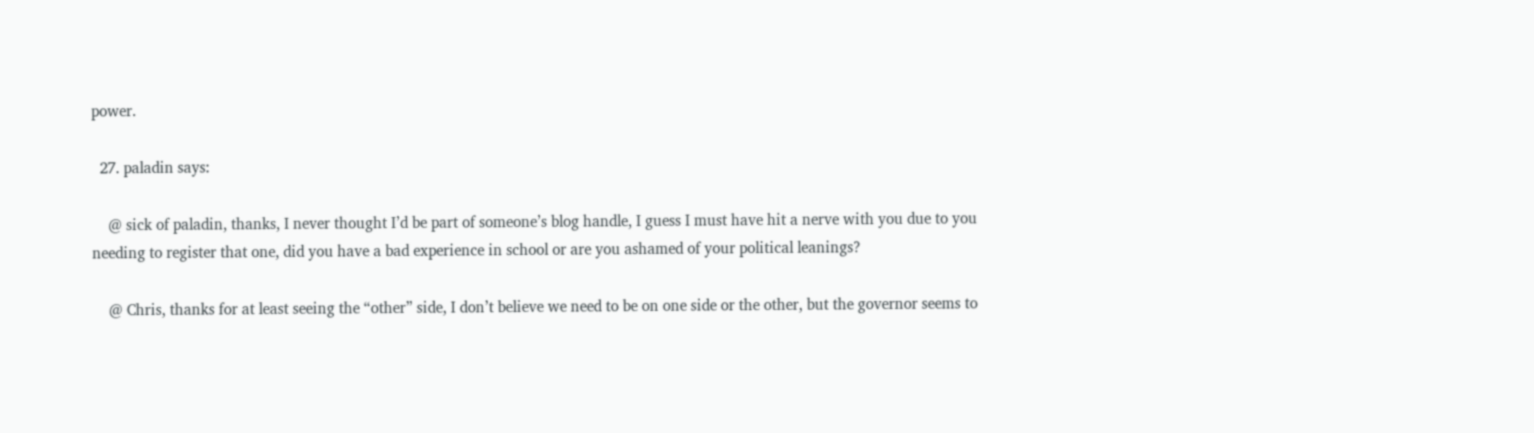power.

  27. paladin says:

    @ sick of paladin, thanks, I never thought I’d be part of someone’s blog handle, I guess I must have hit a nerve with you due to you needing to register that one, did you have a bad experience in school or are you ashamed of your political leanings?

    @ Chris, thanks for at least seeing the “other” side, I don’t believe we need to be on one side or the other, but the governor seems to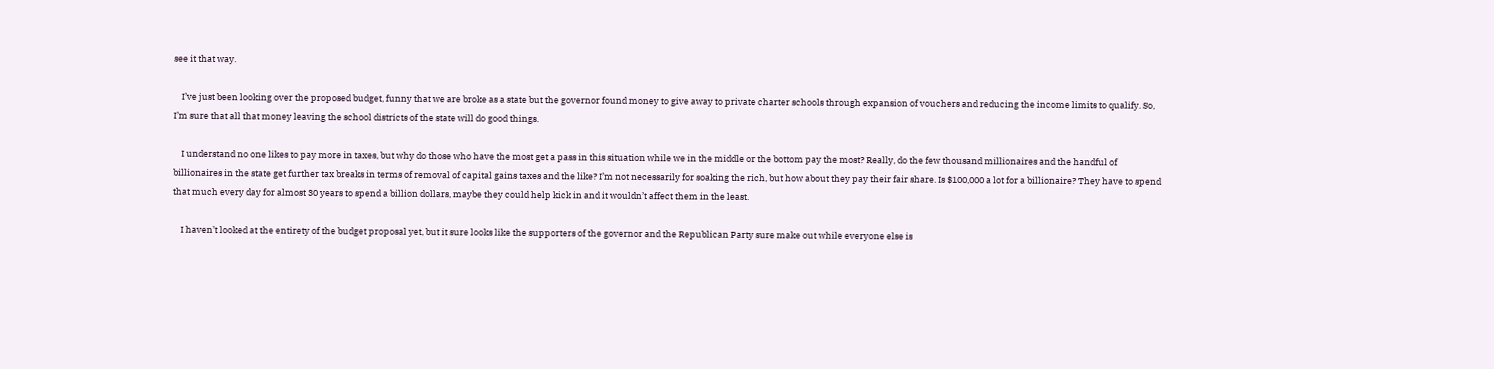see it that way.

    I’ve just been looking over the proposed budget, funny that we are broke as a state but the governor found money to give away to private charter schools through expansion of vouchers and reducing the income limits to qualify. So, I’m sure that all that money leaving the school districts of the state will do good things.

    I understand no one likes to pay more in taxes, but why do those who have the most get a pass in this situation while we in the middle or the bottom pay the most? Really, do the few thousand millionaires and the handful of billionaires in the state get further tax breaks in terms of removal of capital gains taxes and the like? I’m not necessarily for soaking the rich, but how about they pay their fair share. Is $100,000 a lot for a billionaire? They have to spend that much every day for almost 30 years to spend a billion dollars, maybe they could help kick in and it wouldn’t affect them in the least.

    I haven’t looked at the entirety of the budget proposal yet, but it sure looks like the supporters of the governor and the Republican Party sure make out while everyone else is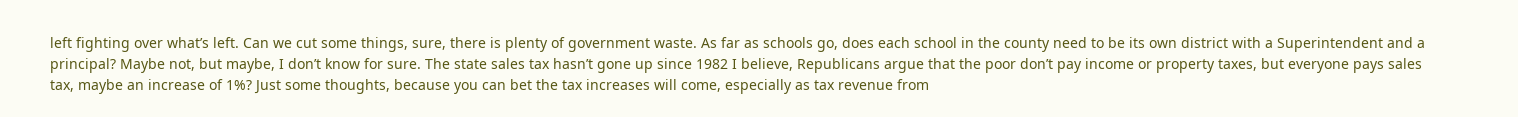left fighting over what’s left. Can we cut some things, sure, there is plenty of government waste. As far as schools go, does each school in the county need to be its own district with a Superintendent and a principal? Maybe not, but maybe, I don’t know for sure. The state sales tax hasn’t gone up since 1982 I believe, Republicans argue that the poor don’t pay income or property taxes, but everyone pays sales tax, maybe an increase of 1%? Just some thoughts, because you can bet the tax increases will come, especially as tax revenue from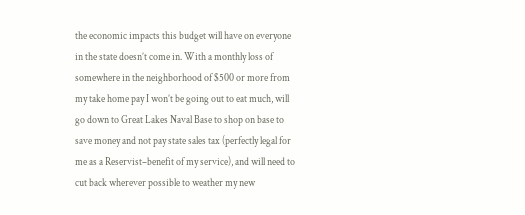the economic impacts this budget will have on everyone in the state doesn’t come in. With a monthly loss of somewhere in the neighborhood of $500 or more from my take home pay I won’t be going out to eat much, will go down to Great Lakes Naval Base to shop on base to save money and not pay state sales tax (perfectly legal for me as a Reservist–benefit of my service), and will need to cut back wherever possible to weather my new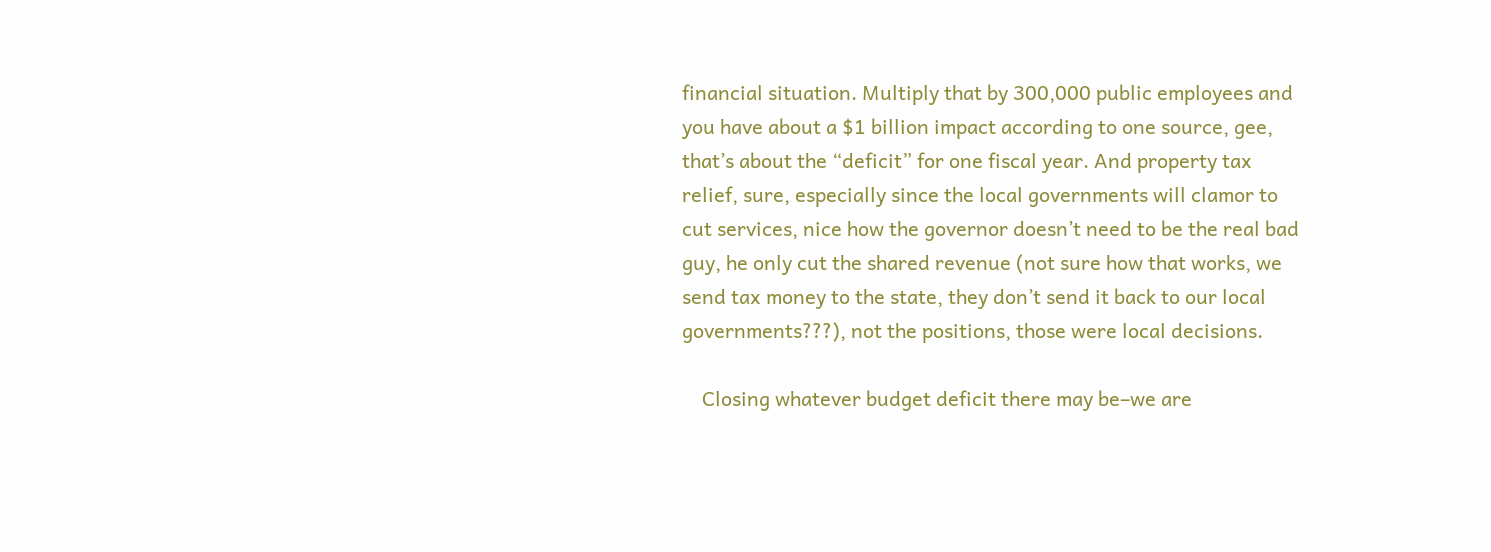financial situation. Multiply that by 300,000 public employees and you have about a $1 billion impact according to one source, gee, that’s about the “deficit” for one fiscal year. And property tax relief, sure, especially since the local governments will clamor to cut services, nice how the governor doesn’t need to be the real bad guy, he only cut the shared revenue (not sure how that works, we send tax money to the state, they don’t send it back to our local governments???), not the positions, those were local decisions.

    Closing whatever budget deficit there may be–we are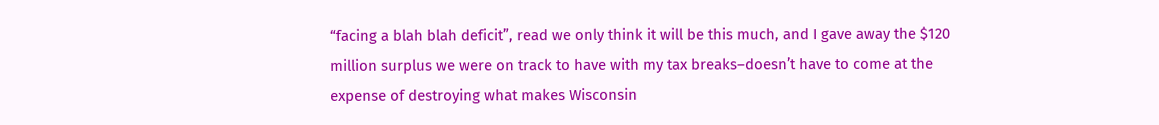“facing a blah blah deficit”, read we only think it will be this much, and I gave away the $120 million surplus we were on track to have with my tax breaks–doesn’t have to come at the expense of destroying what makes Wisconsin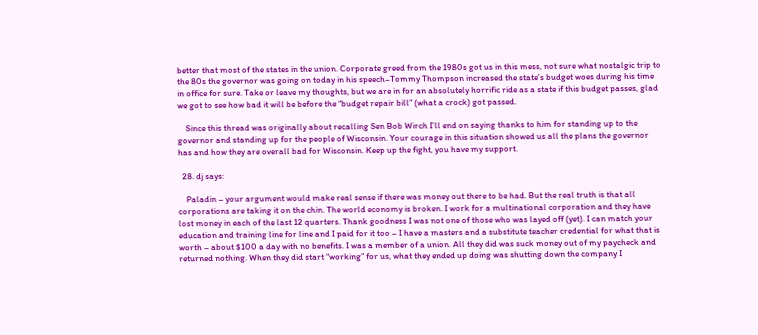better that most of the states in the union. Corporate greed from the 1980s got us in this mess, not sure what nostalgic trip to the 80s the governor was going on today in his speech–Tommy Thompson increased the state’s budget woes during his time in office for sure. Take or leave my thoughts, but we are in for an absolutely horrific ride as a state if this budget passes, glad we got to see how bad it will be before the “budget repair bill” (what a crock) got passed.

    Since this thread was originally about recalling Sen Bob Wirch I’ll end on saying thanks to him for standing up to the governor and standing up for the people of Wisconsin. Your courage in this situation showed us all the plans the governor has and how they are overall bad for Wisconsin. Keep up the fight, you have my support.

  28. dj says:

    Paladin – your argument would make real sense if there was money out there to be had. But the real truth is that all corporations are taking it on the chin. The world economy is broken. I work for a multinational corporation and they have lost money in each of the last 12 quarters. Thank goodness I was not one of those who was layed off (yet). I can match your education and training line for line and I paid for it too – I have a masters and a substitute teacher credential for what that is worth – about $100 a day with no benefits. I was a member of a union. All they did was suck money out of my paycheck and returned nothing. When they did start “working” for us, what they ended up doing was shutting down the company I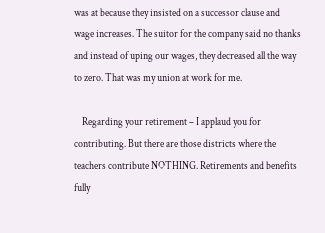was at because they insisted on a successor clause and wage increases. The suitor for the company said no thanks and instead of uping our wages, they decreased all the way to zero. That was my union at work for me.

    Regarding your retirement – I applaud you for contributing. But there are those districts where the teachers contribute NOTHING. Retirements and benefits fully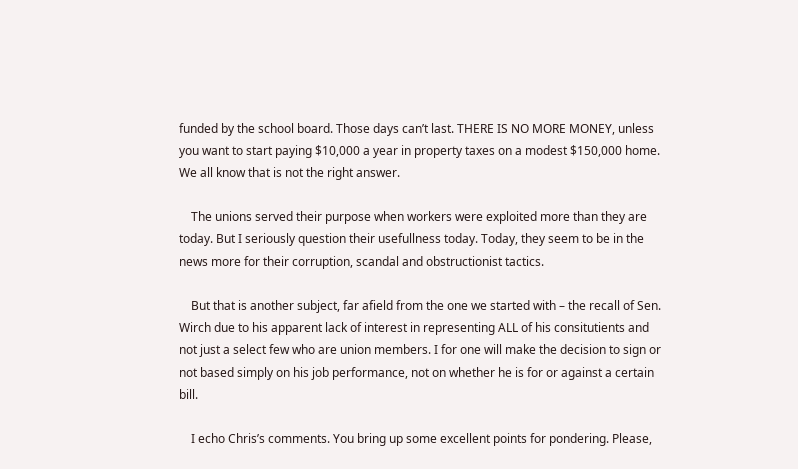funded by the school board. Those days can’t last. THERE IS NO MORE MONEY, unless you want to start paying $10,000 a year in property taxes on a modest $150,000 home. We all know that is not the right answer.

    The unions served their purpose when workers were exploited more than they are today. But I seriously question their usefullness today. Today, they seem to be in the news more for their corruption, scandal and obstructionist tactics.

    But that is another subject, far afield from the one we started with – the recall of Sen. Wirch due to his apparent lack of interest in representing ALL of his consitutients and not just a select few who are union members. I for one will make the decision to sign or not based simply on his job performance, not on whether he is for or against a certain bill.

    I echo Chris’s comments. You bring up some excellent points for pondering. Please,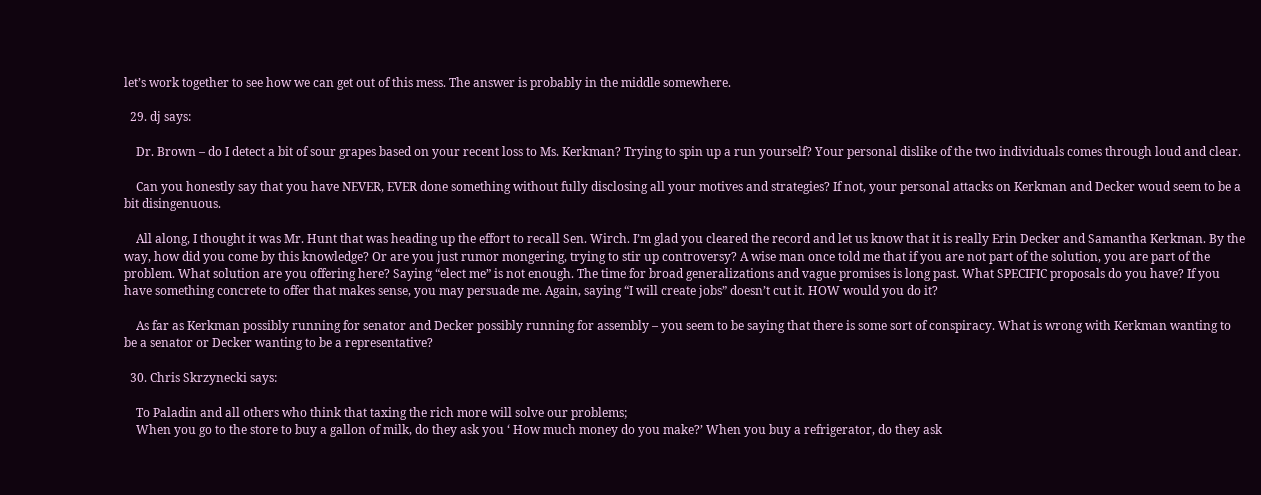let’s work together to see how we can get out of this mess. The answer is probably in the middle somewhere.

  29. dj says:

    Dr. Brown – do I detect a bit of sour grapes based on your recent loss to Ms. Kerkman? Trying to spin up a run yourself? Your personal dislike of the two individuals comes through loud and clear.

    Can you honestly say that you have NEVER, EVER done something without fully disclosing all your motives and strategies? If not, your personal attacks on Kerkman and Decker woud seem to be a bit disingenuous.

    All along, I thought it was Mr. Hunt that was heading up the effort to recall Sen. Wirch. I’m glad you cleared the record and let us know that it is really Erin Decker and Samantha Kerkman. By the way, how did you come by this knowledge? Or are you just rumor mongering, trying to stir up controversy? A wise man once told me that if you are not part of the solution, you are part of the problem. What solution are you offering here? Saying “elect me” is not enough. The time for broad generalizations and vague promises is long past. What SPECIFIC proposals do you have? If you have something concrete to offer that makes sense, you may persuade me. Again, saying “I will create jobs” doesn’t cut it. HOW would you do it?

    As far as Kerkman possibly running for senator and Decker possibly running for assembly – you seem to be saying that there is some sort of conspiracy. What is wrong with Kerkman wanting to be a senator or Decker wanting to be a representative?

  30. Chris Skrzynecki says:

    To Paladin and all others who think that taxing the rich more will solve our problems;
    When you go to the store to buy a gallon of milk, do they ask you ‘ How much money do you make?’ When you buy a refrigerator, do they ask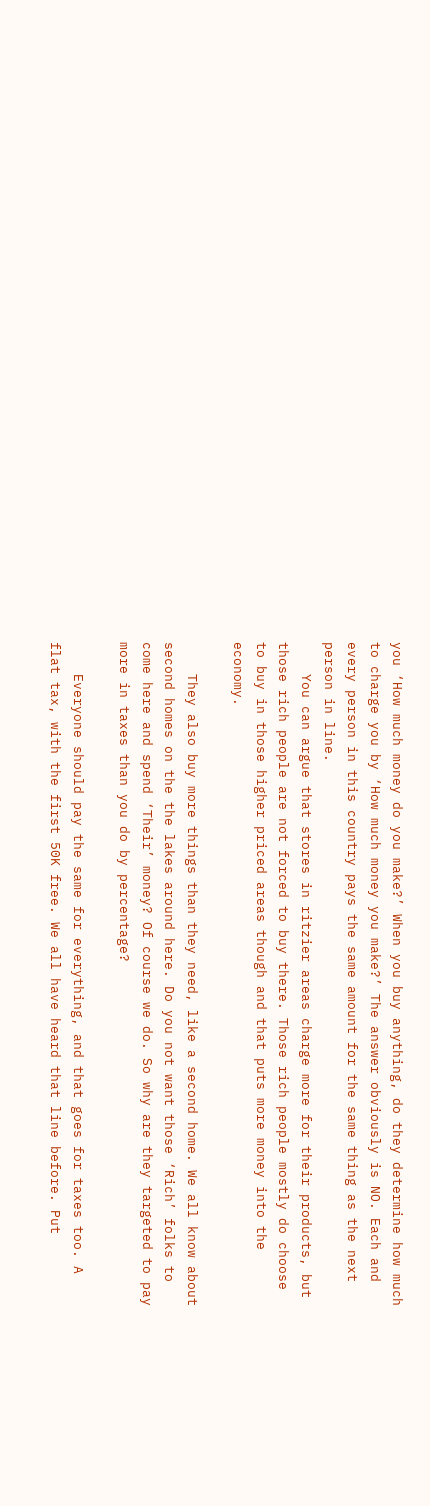you ‘How much money do you make?’ When you buy anything, do they determine how much to charge you by ‘How much money you make?’ The answer obviously is NO. Each and every person in this country pays the same amount for the same thing as the next person in line.
    You can argue that stores in ritzier areas charge more for their products, but those rich people are not forced to buy there. Those rich people mostly do choose to buy in those higher priced areas though and that puts more money into the economy.

    They also buy more things than they need, like a second home. We all know about second homes on the the lakes around here. Do you not want those ‘Rich’ folks to come here and spend ‘Their’ money? Of course we do. So why are they targeted to pay more in taxes than you do by percentage?

    Everyone should pay the same for everything, and that goes for taxes too. A flat tax, with the first 50K free. We all have heard that line before. Put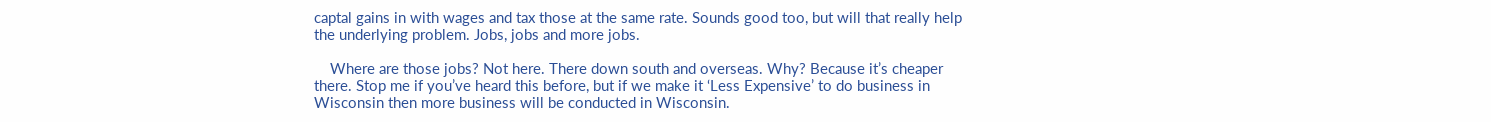captal gains in with wages and tax those at the same rate. Sounds good too, but will that really help the underlying problem. Jobs, jobs and more jobs.

    Where are those jobs? Not here. There down south and overseas. Why? Because it’s cheaper there. Stop me if you’ve heard this before, but if we make it ‘Less Expensive’ to do business in Wisconsin then more business will be conducted in Wisconsin.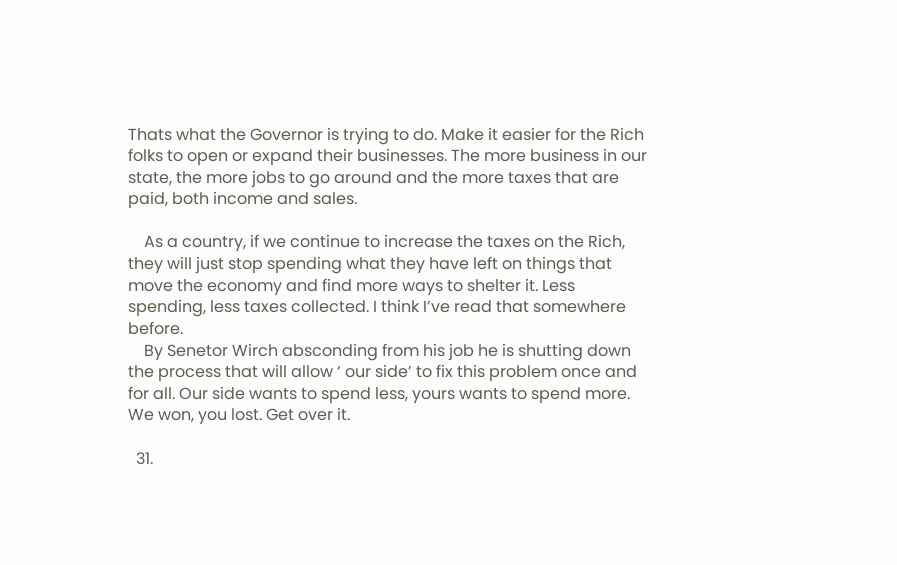Thats what the Governor is trying to do. Make it easier for the Rich folks to open or expand their businesses. The more business in our state, the more jobs to go around and the more taxes that are paid, both income and sales.

    As a country, if we continue to increase the taxes on the Rich, they will just stop spending what they have left on things that move the economy and find more ways to shelter it. Less spending, less taxes collected. I think I’ve read that somewhere before.
    By Senetor Wirch absconding from his job he is shutting down the process that will allow ‘ our side’ to fix this problem once and for all. Our side wants to spend less, yours wants to spend more. We won, you lost. Get over it.

  31.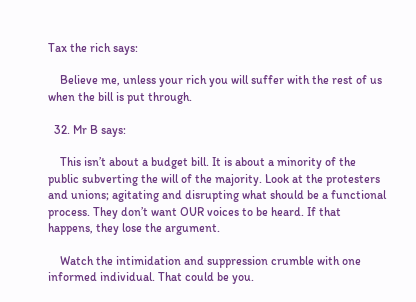Tax the rich says:

    Believe me, unless your rich you will suffer with the rest of us when the bill is put through.

  32. Mr B says:

    This isn’t about a budget bill. It is about a minority of the public subverting the will of the majority. Look at the protesters and unions; agitating and disrupting what should be a functional process. They don’t want OUR voices to be heard. If that happens, they lose the argument.

    Watch the intimidation and suppression crumble with one informed individual. That could be you.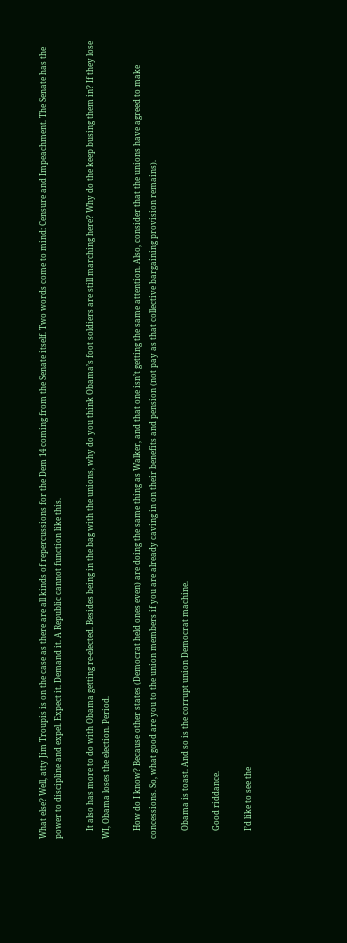What else? Well, atty Jim Troupis is on the case as there are all kinds of repercussions for the Dem 14 coming from the Senate itself. Two words come to mind: Censure and Impeachment. The Senate has the power to discipline and expel. Expect it. Demand it. A Republic cannot function like this.

    It also has more to do with Obama getting re-elected. Besides being in the bag with the unions, why do you think Obama’s foot soldiers are still marching here? Why do the keep busing them in? If they lose WI, Obama loses the election. Period.

    How do I know? Because other states (Democrat held ones even) are doing the same thing as Walker, and that one isn’t getting the same attention. Also, consider that the unions have agreed to make concessions. So, what good are you to the union members if you are already caving in on their benefits and pension (not pay as that collective bargaining provision remains).

    Obama is toast. And so is the corrupt union Democrat machine.

    Good riddance.

    I’d like to see the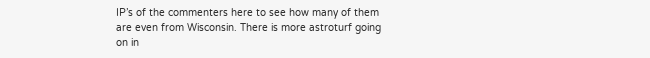IP’s of the commenters here to see how many of them are even from Wisconsin. There is more astroturf going on in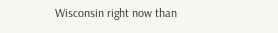Wisconsin right now than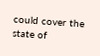could cover the state of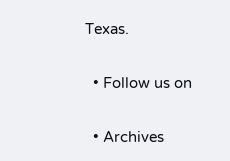Texas.

  • Follow us on

  • Archives